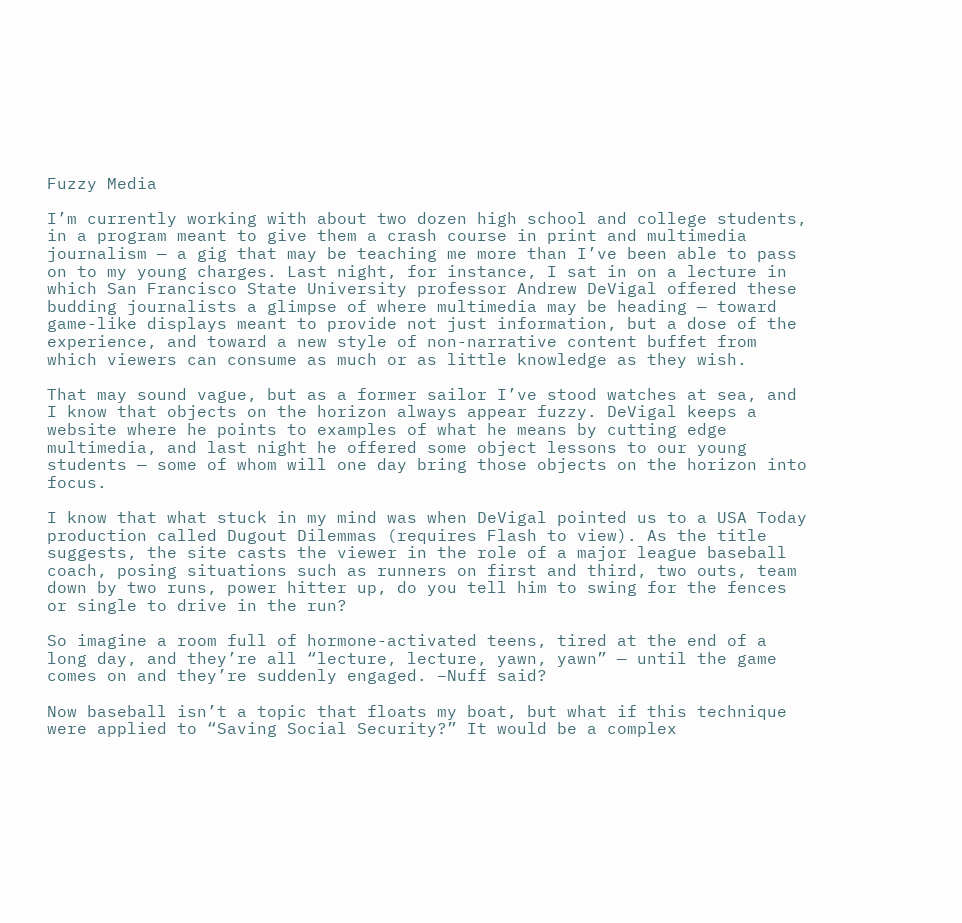Fuzzy Media

I’m currently working with about two dozen high school and college students, in a program meant to give them a crash course in print and multimedia journalism — a gig that may be teaching me more than I’ve been able to pass on to my young charges. Last night, for instance, I sat in on a lecture in which San Francisco State University professor Andrew DeVigal offered these budding journalists a glimpse of where multimedia may be heading — toward game-like displays meant to provide not just information, but a dose of the experience, and toward a new style of non-narrative content buffet from which viewers can consume as much or as little knowledge as they wish.

That may sound vague, but as a former sailor I’ve stood watches at sea, and I know that objects on the horizon always appear fuzzy. DeVigal keeps a website where he points to examples of what he means by cutting edge multimedia, and last night he offered some object lessons to our young students — some of whom will one day bring those objects on the horizon into focus.

I know that what stuck in my mind was when DeVigal pointed us to a USA Today production called Dugout Dilemmas (requires Flash to view). As the title suggests, the site casts the viewer in the role of a major league baseball coach, posing situations such as runners on first and third, two outs, team down by two runs, power hitter up, do you tell him to swing for the fences or single to drive in the run?

So imagine a room full of hormone-activated teens, tired at the end of a long day, and they’re all “lecture, lecture, yawn, yawn” — until the game comes on and they’re suddenly engaged. –Nuff said?

Now baseball isn’t a topic that floats my boat, but what if this technique were applied to “Saving Social Security?” It would be a complex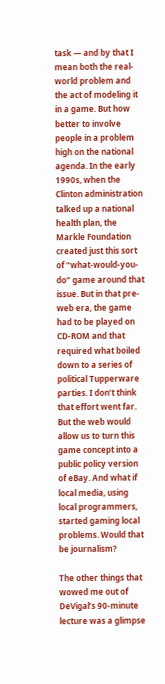task — and by that I mean both the real-world problem and the act of modeling it in a game. But how better to involve people in a problem high on the national agenda. In the early 1990s, when the Clinton administration talked up a national health plan, the Markle Foundation created just this sort of “what-would-you-do” game around that issue. But in that pre-web era, the game had to be played on CD-ROM and that required what boiled down to a series of political Tupperware parties. I don’t think that effort went far. But the web would allow us to turn this game concept into a public policy version of eBay. And what if local media, using local programmers, started gaming local problems. Would that be journalism?

The other things that wowed me out of DeVigal’s 90-minute lecture was a glimpse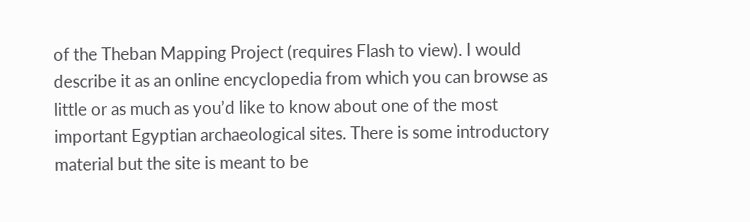of the Theban Mapping Project (requires Flash to view). I would describe it as an online encyclopedia from which you can browse as little or as much as you’d like to know about one of the most important Egyptian archaeological sites. There is some introductory material but the site is meant to be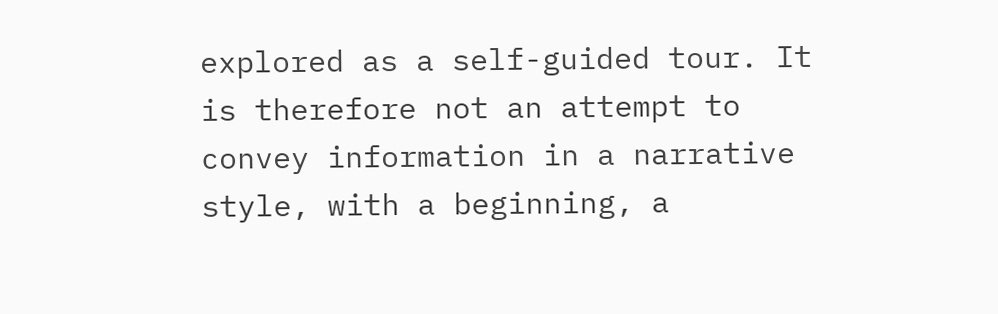explored as a self-guided tour. It is therefore not an attempt to convey information in a narrative style, with a beginning, a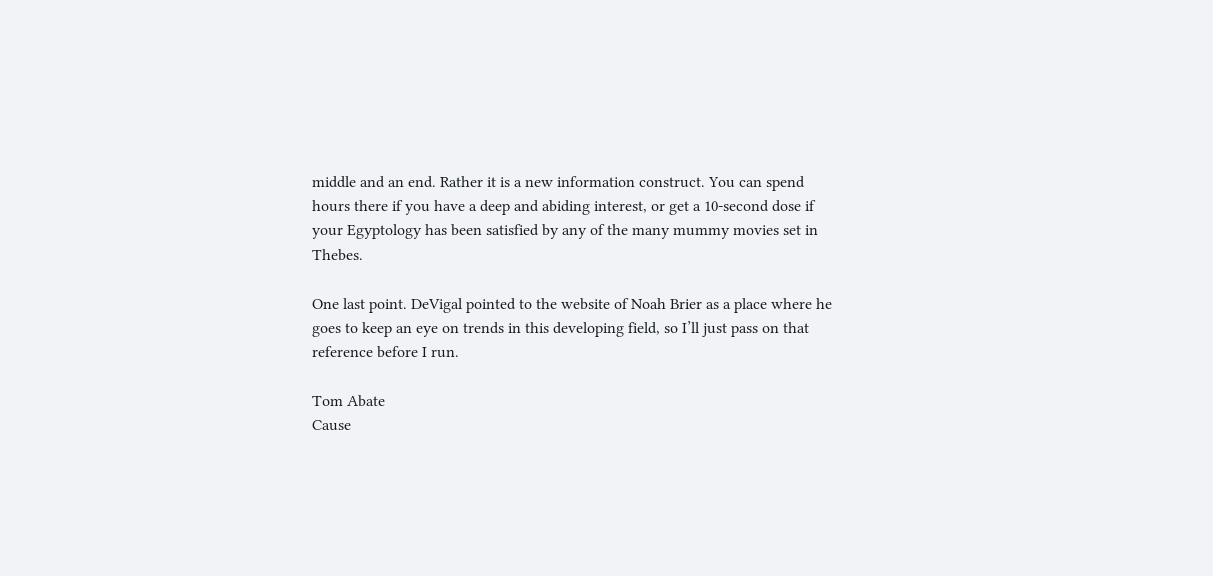middle and an end. Rather it is a new information construct. You can spend hours there if you have a deep and abiding interest, or get a 10-second dose if your Egyptology has been satisfied by any of the many mummy movies set in Thebes.

One last point. DeVigal pointed to the website of Noah Brier as a place where he goes to keep an eye on trends in this developing field, so I’ll just pass on that reference before I run.

Tom Abate
Cause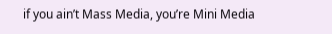if you ain’t Mass Media, you’re Mini Media